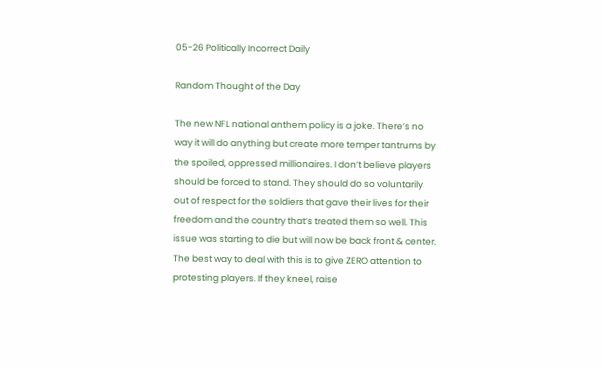05-26 Politically Incorrect Daily

Random Thought of the Day

The new NFL national anthem policy is a joke. There’s no way it will do anything but create more temper tantrums by the spoiled, oppressed millionaires. I don’t believe players should be forced to stand. They should do so voluntarily out of respect for the soldiers that gave their lives for their freedom and the country that’s treated them so well. This issue was starting to die but will now be back front & center. The best way to deal with this is to give ZERO attention to protesting players. If they kneel, raise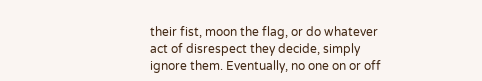their fist, moon the flag, or do whatever act of disrespect they decide, simply ignore them. Eventually, no one on or off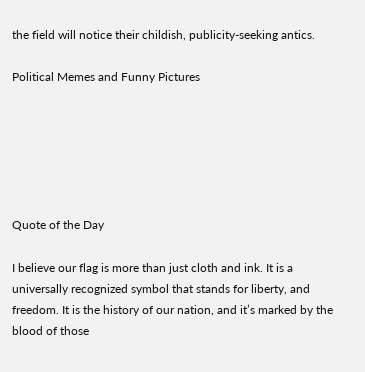the field will notice their childish, publicity-seeking antics.

Political Memes and Funny Pictures






Quote of the Day

I believe our flag is more than just cloth and ink. It is a universally recognized symbol that stands for liberty, and freedom. It is the history of our nation, and it’s marked by the blood of those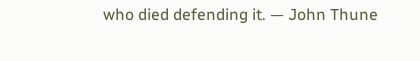who died defending it. — John Thune